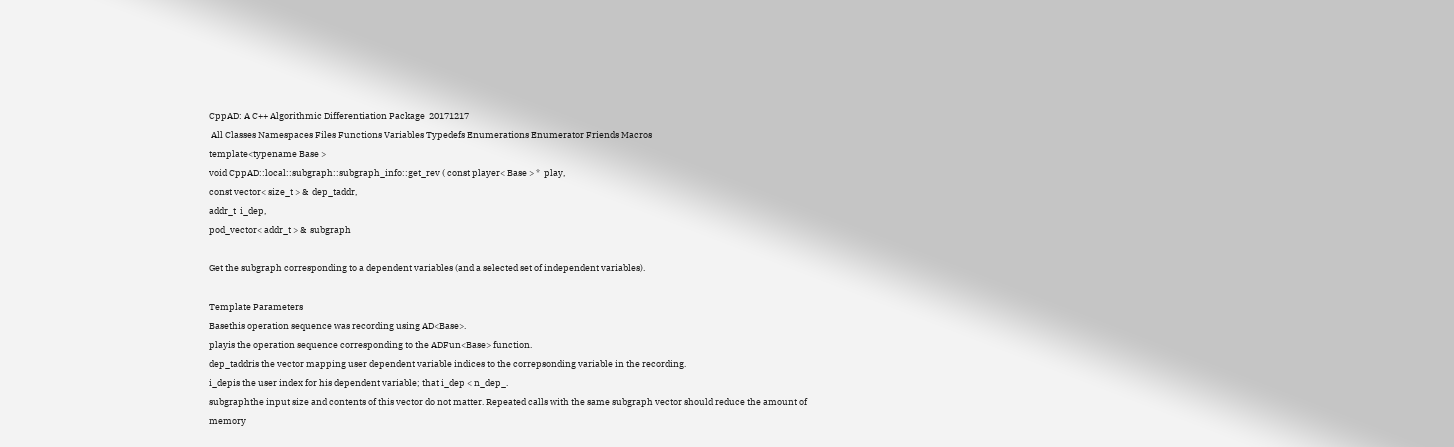CppAD: A C++ Algorithmic Differentiation Package  20171217
 All Classes Namespaces Files Functions Variables Typedefs Enumerations Enumerator Friends Macros
template<typename Base >
void CppAD::local::subgraph::subgraph_info::get_rev ( const player< Base > *  play,
const vector< size_t > &  dep_taddr,
addr_t  i_dep,
pod_vector< addr_t > &  subgraph

Get the subgraph corresponding to a dependent variables (and a selected set of independent variables).

Template Parameters
Basethis operation sequence was recording using AD<Base>.
playis the operation sequence corresponding to the ADFun<Base> function.
dep_taddris the vector mapping user dependent variable indices to the correpsonding variable in the recording.
i_depis the user index for his dependent variable; that i_dep < n_dep_.
subgraphthe input size and contents of this vector do not matter. Repeated calls with the same subgraph vector should reduce the amount of memory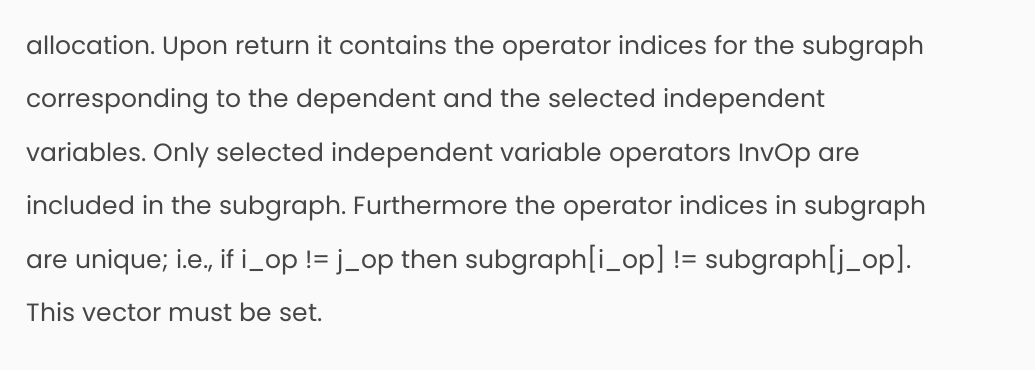allocation. Upon return it contains the operator indices for the subgraph corresponding to the dependent and the selected independent variables. Only selected independent variable operators InvOp are included in the subgraph. Furthermore the operator indices in subgraph are unique; i.e., if i_op != j_op then subgraph[i_op] != subgraph[j_op].
This vector must be set.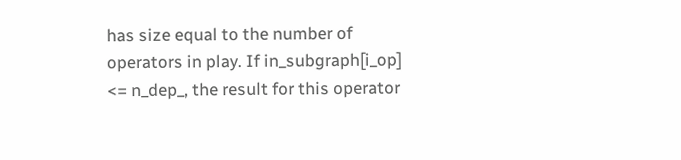has size equal to the number of operators in play. If in_subgraph[i_op] <= n_dep_, the result for this operator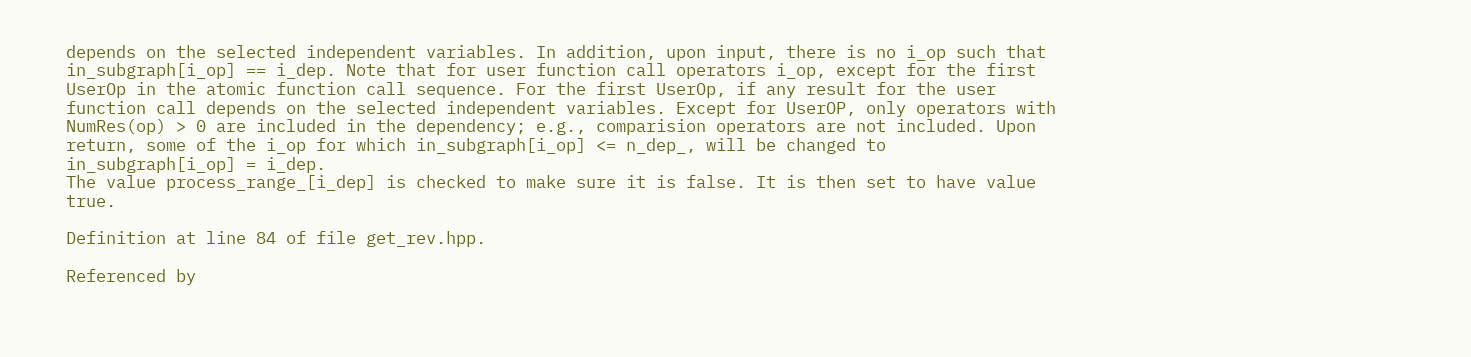depends on the selected independent variables. In addition, upon input, there is no i_op such that in_subgraph[i_op] == i_dep. Note that for user function call operators i_op, except for the first UserOp in the atomic function call sequence. For the first UserOp, if any result for the user function call depends on the selected independent variables. Except for UserOP, only operators with NumRes(op) > 0 are included in the dependency; e.g., comparision operators are not included. Upon return, some of the i_op for which in_subgraph[i_op] <= n_dep_, will be changed to in_subgraph[i_op] = i_dep.
The value process_range_[i_dep] is checked to make sure it is false. It is then set to have value true.

Definition at line 84 of file get_rev.hpp.

Referenced by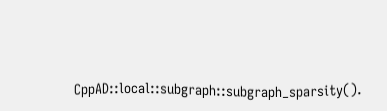CppAD::local::subgraph::subgraph_sparsity().